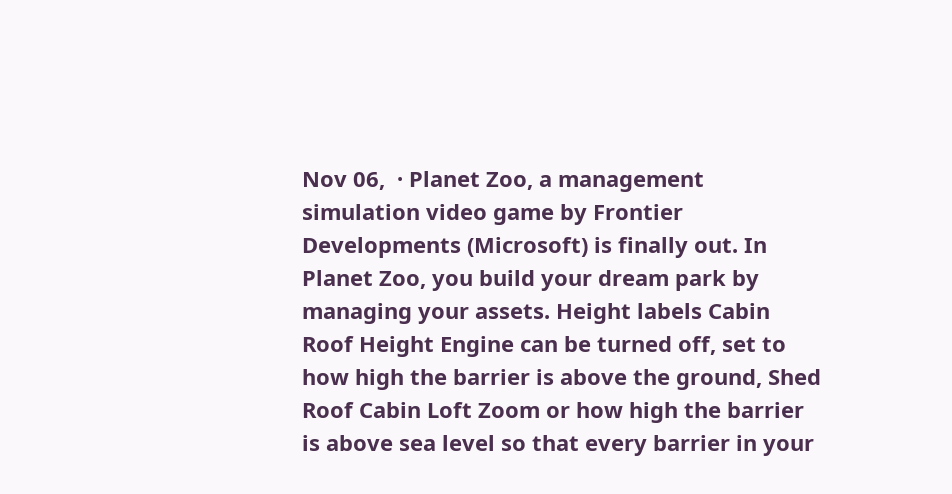Nov 06,  · Planet Zoo, a management simulation video game by Frontier Developments (Microsoft) is finally out. In Planet Zoo, you build your dream park by managing your assets. Height labels Cabin Roof Height Engine can be turned off, set to how high the barrier is above the ground, Shed Roof Cabin Loft Zoom or how high the barrier is above sea level so that every barrier in your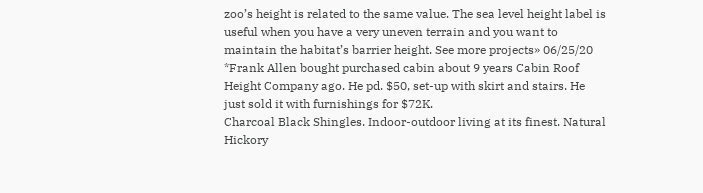zoo’s height is related to the same value. The sea level height label is useful when you have a very uneven terrain and you want to maintain the habitat’s barrier height. See more projects» 06/25/20 *Frank Allen bought purchased cabin about 9 years Cabin Roof Height Company ago. He pd. $50, set-up with skirt and stairs. He just sold it with furnishings for $72K.
Charcoal Black Shingles. Indoor-outdoor living at its finest. Natural Hickory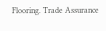Flooring. Trade Assurance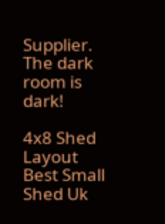Supplier. The dark room is dark!

4x8 Shed Layout
Best Small Shed Uk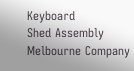Keyboard
Shed Assembly Melbourne Company